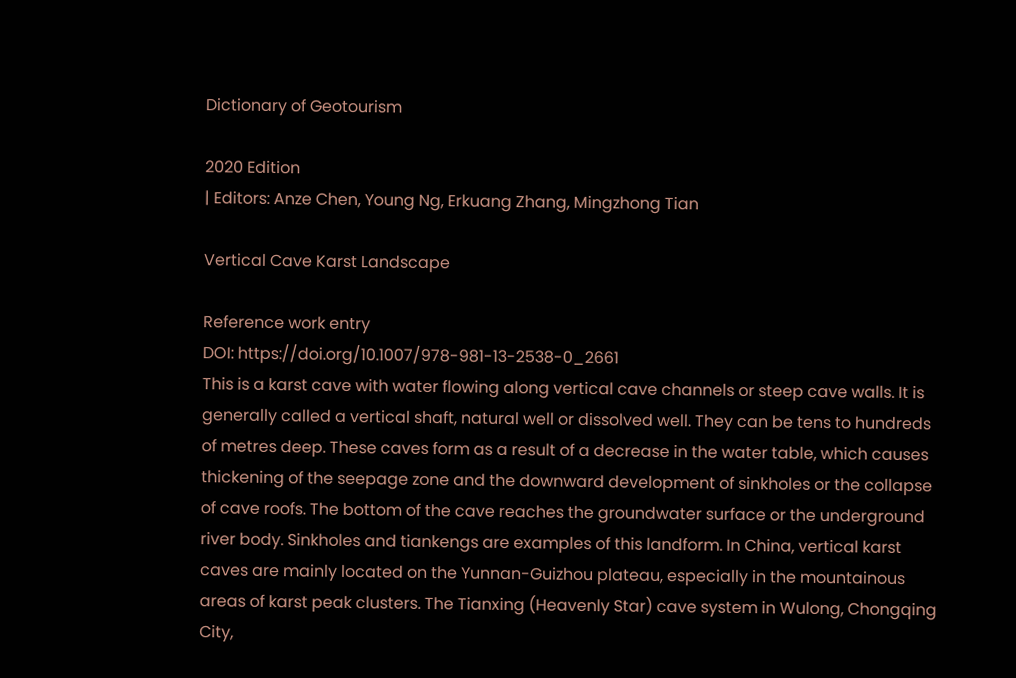Dictionary of Geotourism

2020 Edition
| Editors: Anze Chen, Young Ng, Erkuang Zhang, Mingzhong Tian

Vertical Cave Karst Landscape

Reference work entry
DOI: https://doi.org/10.1007/978-981-13-2538-0_2661
This is a karst cave with water flowing along vertical cave channels or steep cave walls. It is generally called a vertical shaft, natural well or dissolved well. They can be tens to hundreds of metres deep. These caves form as a result of a decrease in the water table, which causes thickening of the seepage zone and the downward development of sinkholes or the collapse of cave roofs. The bottom of the cave reaches the groundwater surface or the underground river body. Sinkholes and tiankengs are examples of this landform. In China, vertical karst caves are mainly located on the Yunnan-Guizhou plateau, especially in the mountainous areas of karst peak clusters. The Tianxing (Heavenly Star) cave system in Wulong, Chongqing City,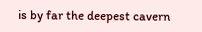is by far the deepest cavern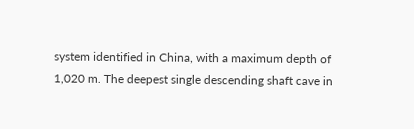system identified in China, with a maximum depth of 1,020 m. The deepest single descending shaft cave in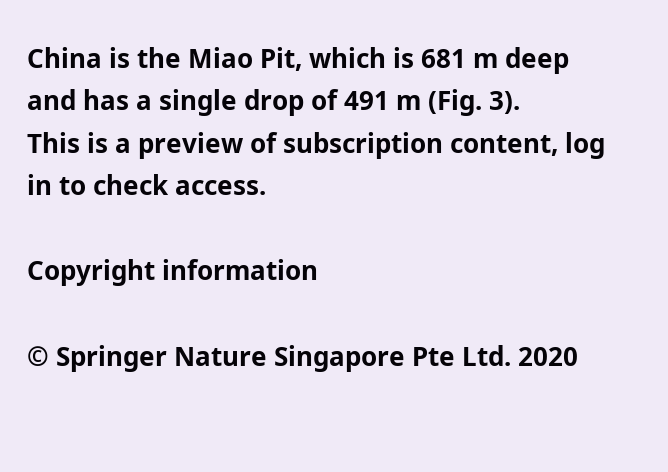China is the Miao Pit, which is 681 m deep and has a single drop of 491 m (Fig. 3).
This is a preview of subscription content, log in to check access.

Copyright information

© Springer Nature Singapore Pte Ltd. 2020